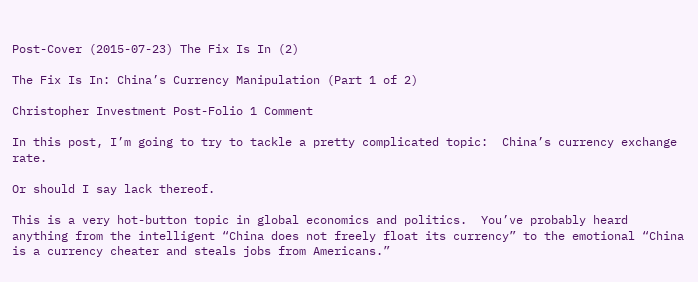Post-Cover (2015-07-23) The Fix Is In (2)

The Fix Is In: China’s Currency Manipulation (Part 1 of 2)

Christopher Investment Post-Folio 1 Comment

In this post, I’m going to try to tackle a pretty complicated topic:  China’s currency exchange rate.

Or should I say lack thereof.

This is a very hot-button topic in global economics and politics.  You’ve probably heard anything from the intelligent “China does not freely float its currency” to the emotional “China is a currency cheater and steals jobs from Americans.”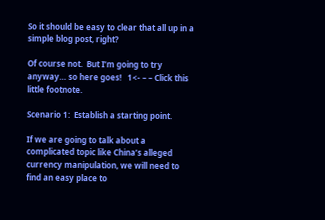So it should be easy to clear that all up in a simple blog post, right?

Of course not.  But I’m going to try anyway… so here goes!   1<- – – Click this little footnote.

Scenario 1:  Establish a starting point.

If we are going to talk about a complicated topic like China’s alleged currency manipulation, we will need to find an easy place to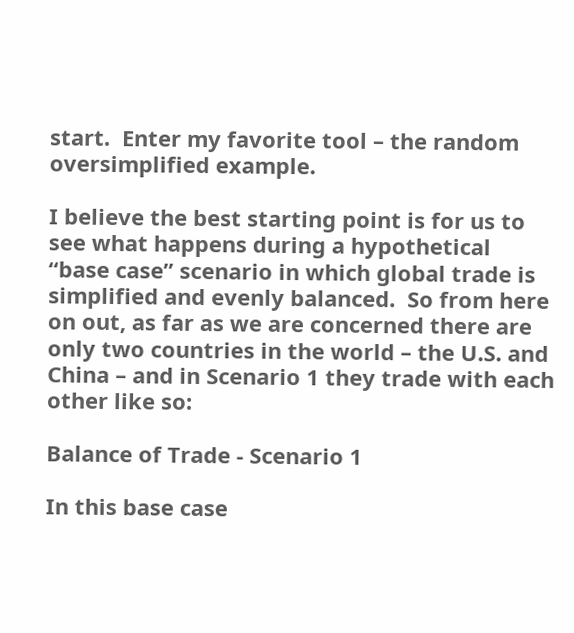start.  Enter my favorite tool – the random oversimplified example.

I believe the best starting point is for us to see what happens during a hypothetical “base case” scenario in which global trade is simplified and evenly balanced.  So from here on out, as far as we are concerned there are only two countries in the world – the U.S. and China – and in Scenario 1 they trade with each other like so:

Balance of Trade - Scenario 1

In this base case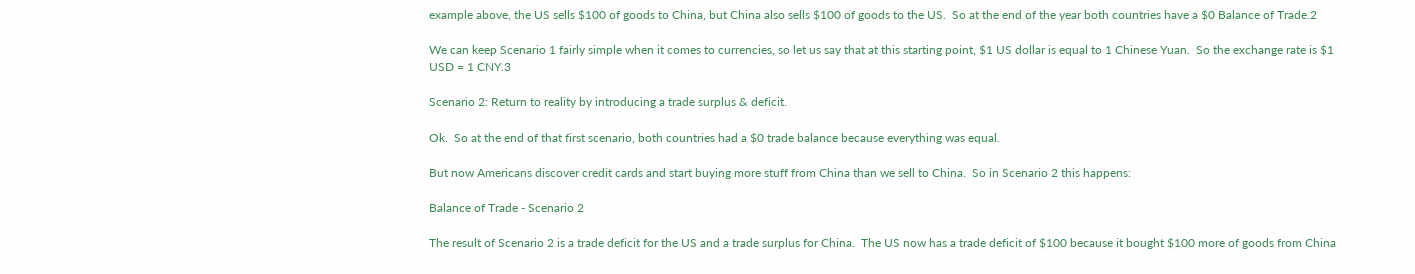example above, the US sells $100 of goods to China, but China also sells $100 of goods to the US.  So at the end of the year both countries have a $0 Balance of Trade.2

We can keep Scenario 1 fairly simple when it comes to currencies, so let us say that at this starting point, $1 US dollar is equal to 1 Chinese Yuan.  So the exchange rate is $1 USD = 1 CNY.3

Scenario 2: Return to reality by introducing a trade surplus & deficit.

Ok.  So at the end of that first scenario, both countries had a $0 trade balance because everything was equal.

But now Americans discover credit cards and start buying more stuff from China than we sell to China.  So in Scenario 2 this happens:

Balance of Trade - Scenario 2

The result of Scenario 2 is a trade deficit for the US and a trade surplus for China.  The US now has a trade deficit of $100 because it bought $100 more of goods from China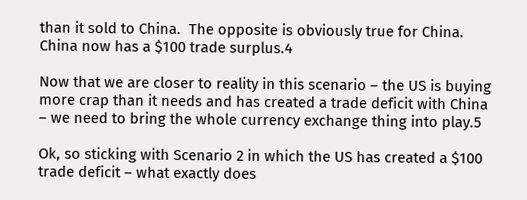than it sold to China.  The opposite is obviously true for China.  China now has a $100 trade surplus.4

Now that we are closer to reality in this scenario – the US is buying more crap than it needs and has created a trade deficit with China – we need to bring the whole currency exchange thing into play.5

Ok, so sticking with Scenario 2 in which the US has created a $100 trade deficit – what exactly does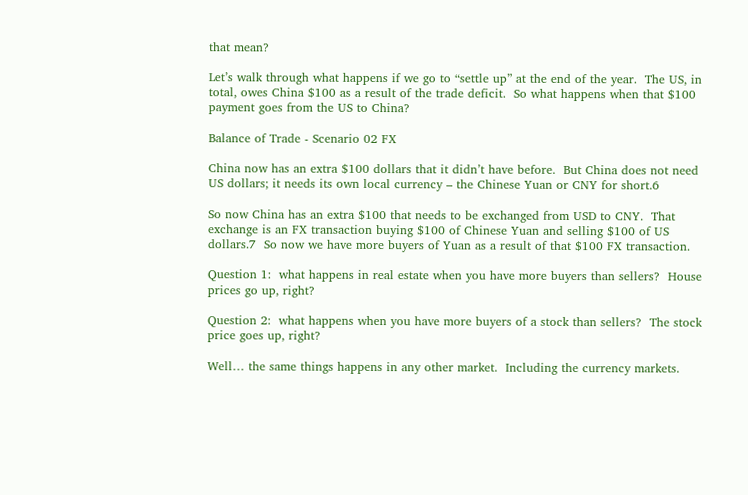that mean?

Let’s walk through what happens if we go to “settle up” at the end of the year.  The US, in total, owes China $100 as a result of the trade deficit.  So what happens when that $100 payment goes from the US to China?

Balance of Trade - Scenario 02 FX

China now has an extra $100 dollars that it didn’t have before.  But China does not need US dollars; it needs its own local currency – the Chinese Yuan or CNY for short.6

So now China has an extra $100 that needs to be exchanged from USD to CNY.  That exchange is an FX transaction buying $100 of Chinese Yuan and selling $100 of US dollars.7  So now we have more buyers of Yuan as a result of that $100 FX transaction.

Question 1:  what happens in real estate when you have more buyers than sellers?  House prices go up, right?

Question 2:  what happens when you have more buyers of a stock than sellers?  The stock price goes up, right?

Well… the same things happens in any other market.  Including the currency markets.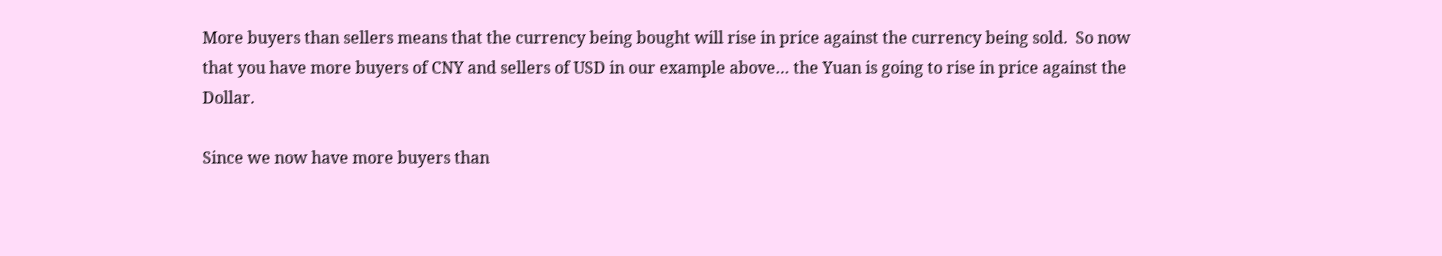More buyers than sellers means that the currency being bought will rise in price against the currency being sold.  So now that you have more buyers of CNY and sellers of USD in our example above… the Yuan is going to rise in price against the Dollar.

Since we now have more buyers than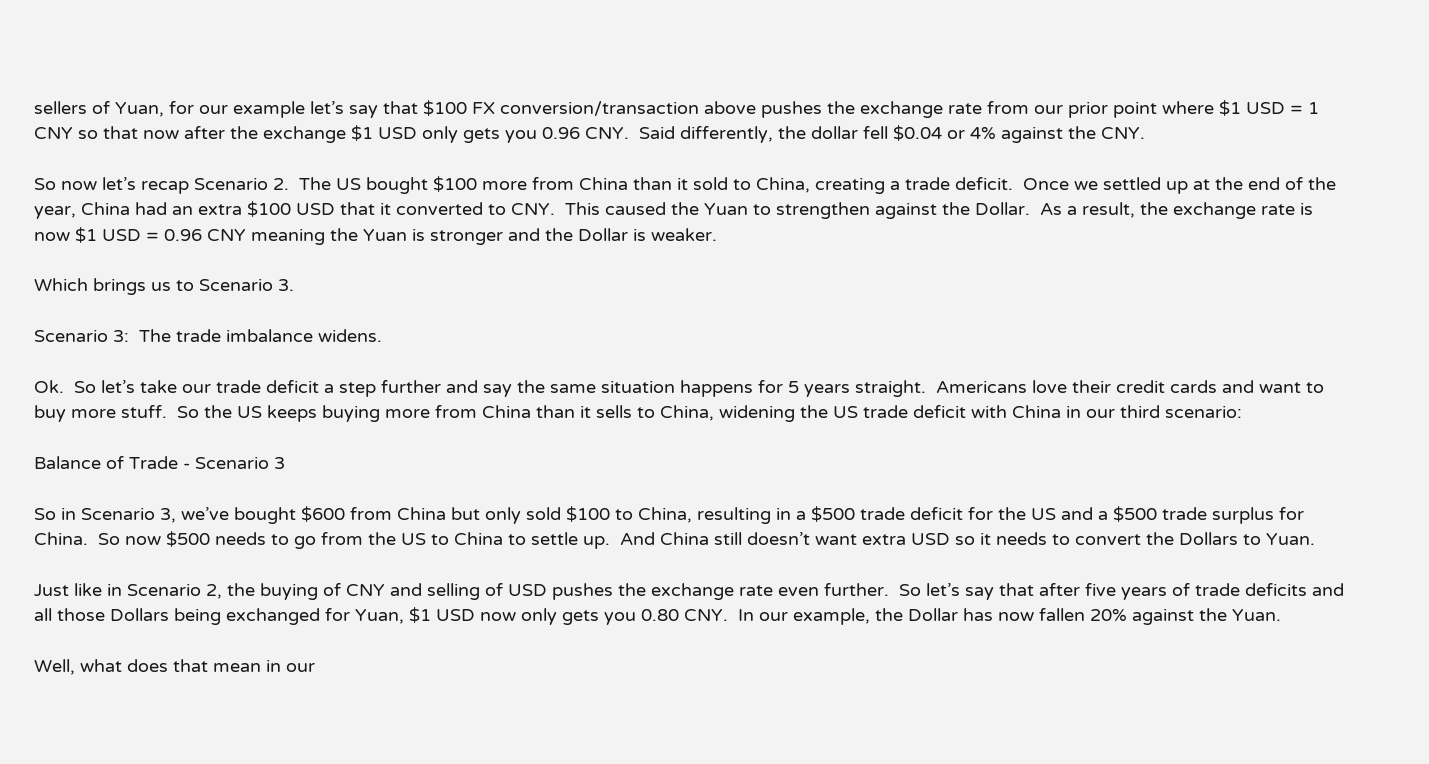sellers of Yuan, for our example let’s say that $100 FX conversion/transaction above pushes the exchange rate from our prior point where $1 USD = 1 CNY so that now after the exchange $1 USD only gets you 0.96 CNY.  Said differently, the dollar fell $0.04 or 4% against the CNY.

So now let’s recap Scenario 2.  The US bought $100 more from China than it sold to China, creating a trade deficit.  Once we settled up at the end of the year, China had an extra $100 USD that it converted to CNY.  This caused the Yuan to strengthen against the Dollar.  As a result, the exchange rate is now $1 USD = 0.96 CNY meaning the Yuan is stronger and the Dollar is weaker.

Which brings us to Scenario 3.

Scenario 3:  The trade imbalance widens.

Ok.  So let’s take our trade deficit a step further and say the same situation happens for 5 years straight.  Americans love their credit cards and want to buy more stuff.  So the US keeps buying more from China than it sells to China, widening the US trade deficit with China in our third scenario:

Balance of Trade - Scenario 3

So in Scenario 3, we’ve bought $600 from China but only sold $100 to China, resulting in a $500 trade deficit for the US and a $500 trade surplus for China.  So now $500 needs to go from the US to China to settle up.  And China still doesn’t want extra USD so it needs to convert the Dollars to Yuan.

Just like in Scenario 2, the buying of CNY and selling of USD pushes the exchange rate even further.  So let’s say that after five years of trade deficits and all those Dollars being exchanged for Yuan, $1 USD now only gets you 0.80 CNY.  In our example, the Dollar has now fallen 20% against the Yuan.

Well, what does that mean in our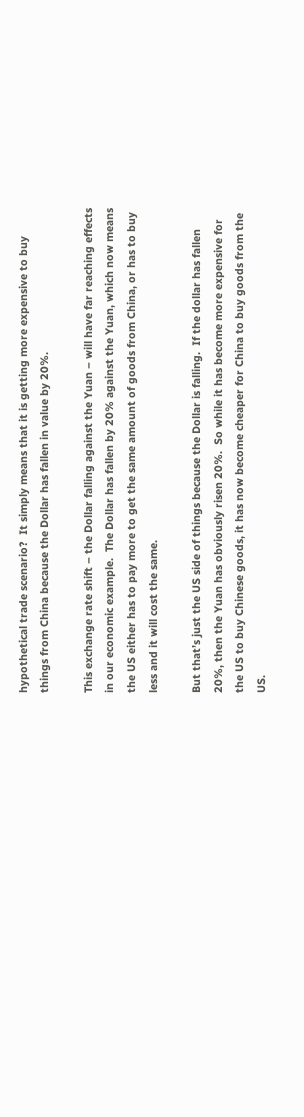hypothetical trade scenario?  It simply means that it is getting more expensive to buy things from China because the Dollar has fallen in value by 20%.

This exchange rate shift – the Dollar falling against the Yuan – will have far reaching effects in our economic example.  The Dollar has fallen by 20% against the Yuan, which now means the US either has to pay more to get the same amount of goods from China, or has to buy less and it will cost the same.

But that’s just the US side of things because the Dollar is falling.  If the dollar has fallen 20%, then the Yuan has obviously risen 20%.  So while it has become more expensive for the US to buy Chinese goods, it has now become cheaper for China to buy goods from the US.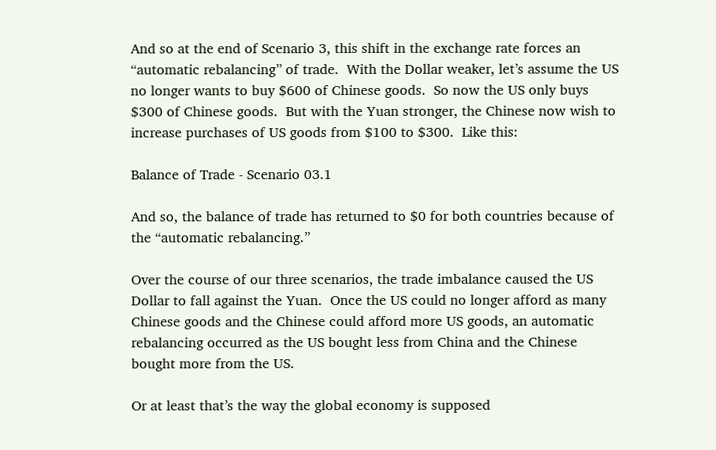And so at the end of Scenario 3, this shift in the exchange rate forces an “automatic rebalancing” of trade.  With the Dollar weaker, let’s assume the US no longer wants to buy $600 of Chinese goods.  So now the US only buys $300 of Chinese goods.  But with the Yuan stronger, the Chinese now wish to increase purchases of US goods from $100 to $300.  Like this:

Balance of Trade - Scenario 03.1

And so, the balance of trade has returned to $0 for both countries because of the “automatic rebalancing.”

Over the course of our three scenarios, the trade imbalance caused the US Dollar to fall against the Yuan.  Once the US could no longer afford as many Chinese goods and the Chinese could afford more US goods, an automatic rebalancing occurred as the US bought less from China and the Chinese bought more from the US.

Or at least that’s the way the global economy is supposed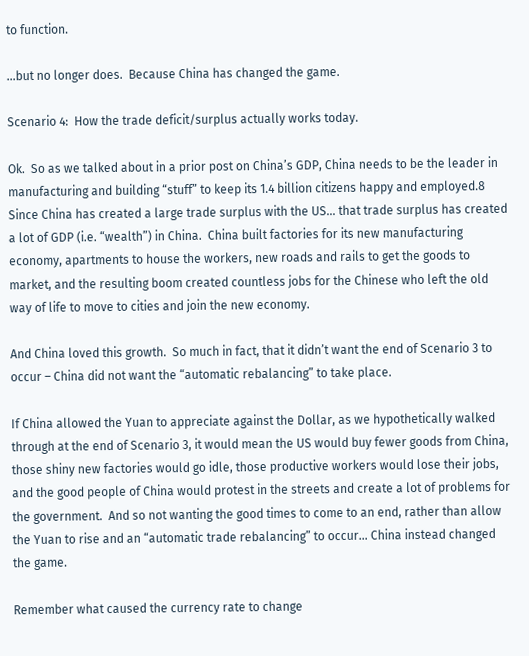to function.

…but no longer does.  Because China has changed the game.

Scenario 4:  How the trade deficit/surplus actually works today.

Ok.  So as we talked about in a prior post on China’s GDP, China needs to be the leader in manufacturing and building “stuff” to keep its 1.4 billion citizens happy and employed.8  Since China has created a large trade surplus with the US… that trade surplus has created a lot of GDP (i.e. “wealth”) in China.  China built factories for its new manufacturing economy, apartments to house the workers, new roads and rails to get the goods to market, and the resulting boom created countless jobs for the Chinese who left the old way of life to move to cities and join the new economy.

And China loved this growth.  So much in fact, that it didn’t want the end of Scenario 3 to occur – China did not want the “automatic rebalancing” to take place.

If China allowed the Yuan to appreciate against the Dollar, as we hypothetically walked through at the end of Scenario 3, it would mean the US would buy fewer goods from China, those shiny new factories would go idle, those productive workers would lose their jobs, and the good people of China would protest in the streets and create a lot of problems for the government.  And so not wanting the good times to come to an end, rather than allow the Yuan to rise and an “automatic trade rebalancing” to occur… China instead changed the game.

Remember what caused the currency rate to change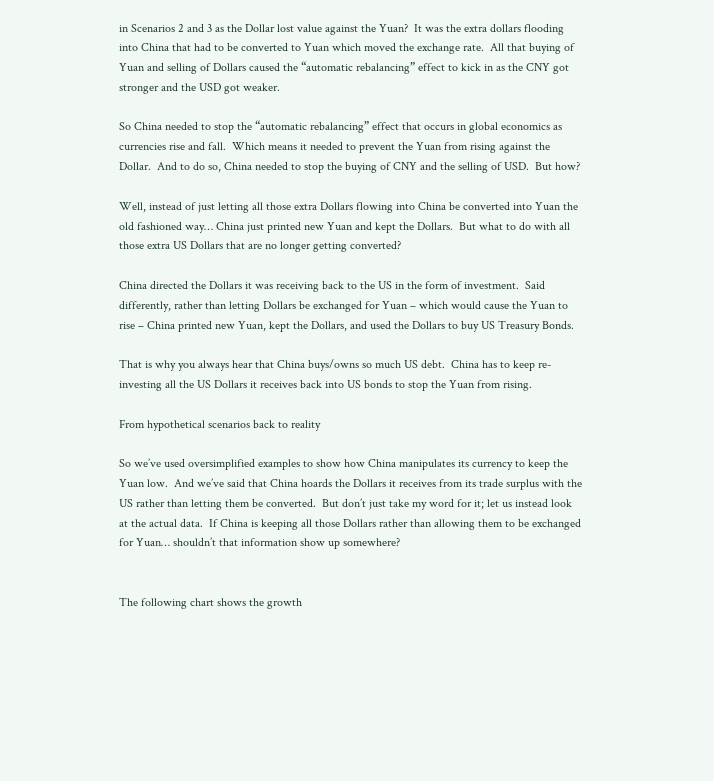in Scenarios 2 and 3 as the Dollar lost value against the Yuan?  It was the extra dollars flooding into China that had to be converted to Yuan which moved the exchange rate.  All that buying of Yuan and selling of Dollars caused the “automatic rebalancing” effect to kick in as the CNY got stronger and the USD got weaker.

So China needed to stop the “automatic rebalancing” effect that occurs in global economics as currencies rise and fall.  Which means it needed to prevent the Yuan from rising against the Dollar.  And to do so, China needed to stop the buying of CNY and the selling of USD.  But how?

Well, instead of just letting all those extra Dollars flowing into China be converted into Yuan the old fashioned way… China just printed new Yuan and kept the Dollars.  But what to do with all those extra US Dollars that are no longer getting converted?

China directed the Dollars it was receiving back to the US in the form of investment.  Said differently, rather than letting Dollars be exchanged for Yuan – which would cause the Yuan to rise – China printed new Yuan, kept the Dollars, and used the Dollars to buy US Treasury Bonds.

That is why you always hear that China buys/owns so much US debt.  China has to keep re-investing all the US Dollars it receives back into US bonds to stop the Yuan from rising.

From hypothetical scenarios back to reality

So we’ve used oversimplified examples to show how China manipulates its currency to keep the Yuan low.  And we’ve said that China hoards the Dollars it receives from its trade surplus with the US rather than letting them be converted.  But don’t just take my word for it; let us instead look at the actual data.  If China is keeping all those Dollars rather than allowing them to be exchanged for Yuan… shouldn’t that information show up somewhere?


The following chart shows the growth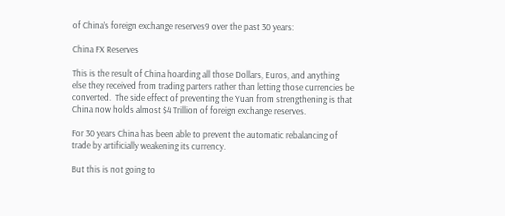of China’s foreign exchange reserves9 over the past 30 years:

China FX Reserves

This is the result of China hoarding all those Dollars, Euros, and anything else they received from trading parters rather than letting those currencies be converted.  The side effect of preventing the Yuan from strengthening is that China now holds almost $4 Trillion of foreign exchange reserves.

For 30 years China has been able to prevent the automatic rebalancing of trade by artificially weakening its currency.

But this is not going to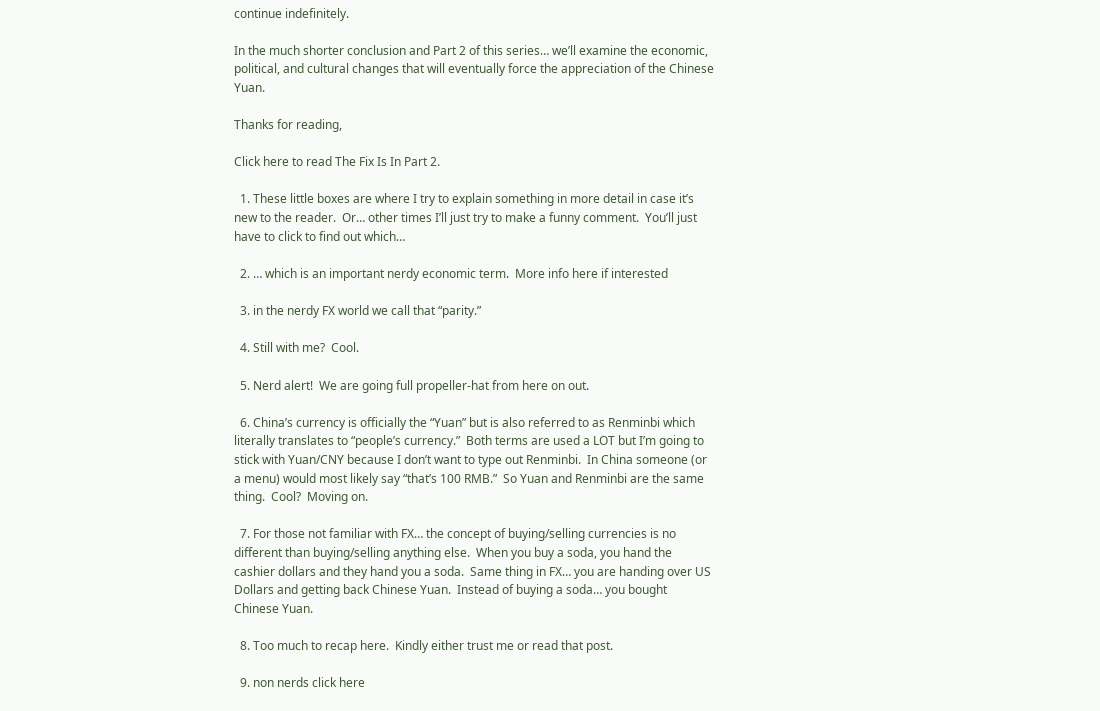continue indefinitely.

In the much shorter conclusion and Part 2 of this series… we’ll examine the economic, political, and cultural changes that will eventually force the appreciation of the Chinese Yuan.

Thanks for reading,

Click here to read The Fix Is In Part 2.

  1. These little boxes are where I try to explain something in more detail in case it’s new to the reader.  Or… other times I’ll just try to make a funny comment.  You’ll just have to click to find out which…

  2. … which is an important nerdy economic term.  More info here if interested

  3. in the nerdy FX world we call that “parity.”

  4. Still with me?  Cool.

  5. Nerd alert!  We are going full propeller-hat from here on out.

  6. China’s currency is officially the “Yuan” but is also referred to as Renminbi which literally translates to “people’s currency.”  Both terms are used a LOT but I’m going to stick with Yuan/CNY because I don’t want to type out Renminbi.  In China someone (or a menu) would most likely say “that’s 100 RMB.”  So Yuan and Renminbi are the same thing.  Cool?  Moving on.

  7. For those not familiar with FX… the concept of buying/selling currencies is no different than buying/selling anything else.  When you buy a soda, you hand the cashier dollars and they hand you a soda.  Same thing in FX… you are handing over US Dollars and getting back Chinese Yuan.  Instead of buying a soda… you bought Chinese Yuan.

  8. Too much to recap here.  Kindly either trust me or read that post.

  9. non nerds click here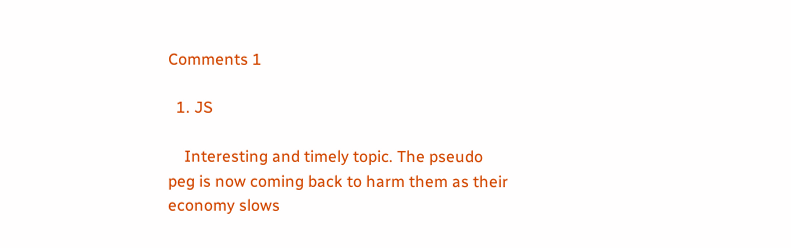Comments 1

  1. JS

    Interesting and timely topic. The pseudo peg is now coming back to harm them as their economy slows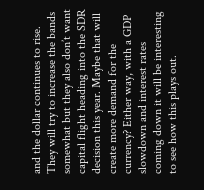and the dollar continues to rise. They will try to increase the bands somewhat but they also don’t want capital flight heading into the SDR decision this year. Maybe that will create more demand for the currency? Either way, with a GDP slowdown and interest rates coming down it will be interesting to see how this plays out.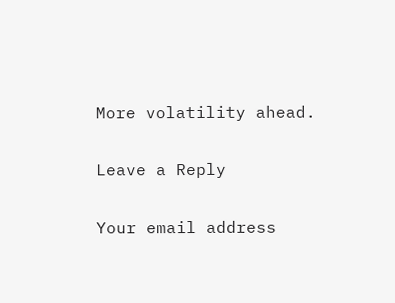More volatility ahead.

Leave a Reply

Your email address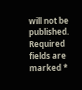will not be published. Required fields are marked *